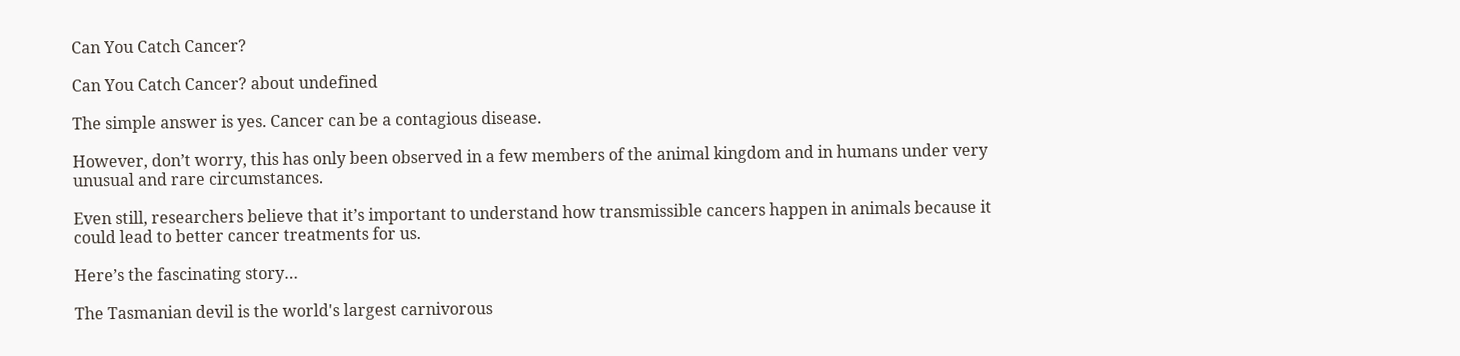Can You Catch Cancer?

Can You Catch Cancer? about undefined

The simple answer is yes. Cancer can be a contagious disease.

However, don’t worry, this has only been observed in a few members of the animal kingdom and in humans under very unusual and rare circumstances.

Even still, researchers believe that it’s important to understand how transmissible cancers happen in animals because it could lead to better cancer treatments for us.

Here’s the fascinating story…

The Tasmanian devil is the world's largest carnivorous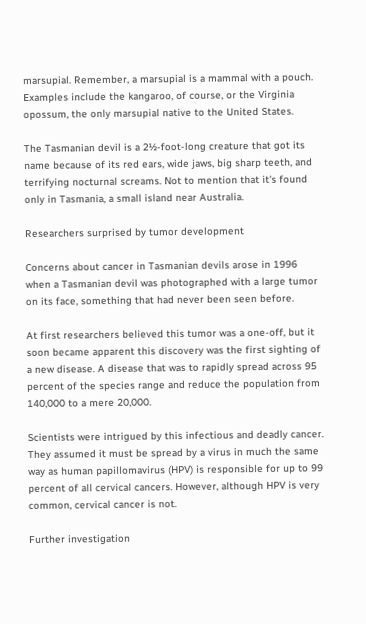marsupial. Remember, a marsupial is a mammal with a pouch. Examples include the kangaroo, of course, or the Virginia opossum, the only marsupial native to the United States.

The Tasmanian devil is a 2½-foot-long creature that got its name because of its red ears, wide jaws, big sharp teeth, and terrifying nocturnal screams. Not to mention that it's found only in Tasmania, a small island near Australia.

Researchers surprised by tumor development

Concerns about cancer in Tasmanian devils arose in 1996 when a Tasmanian devil was photographed with a large tumor on its face, something that had never been seen before.

At first researchers believed this tumor was a one-off, but it soon became apparent this discovery was the first sighting of a new disease. A disease that was to rapidly spread across 95 percent of the species range and reduce the population from 140,000 to a mere 20,000.

Scientists were intrigued by this infectious and deadly cancer. They assumed it must be spread by a virus in much the same way as human papillomavirus (HPV) is responsible for up to 99 percent of all cervical cancers. However, although HPV is very common, cervical cancer is not.

Further investigation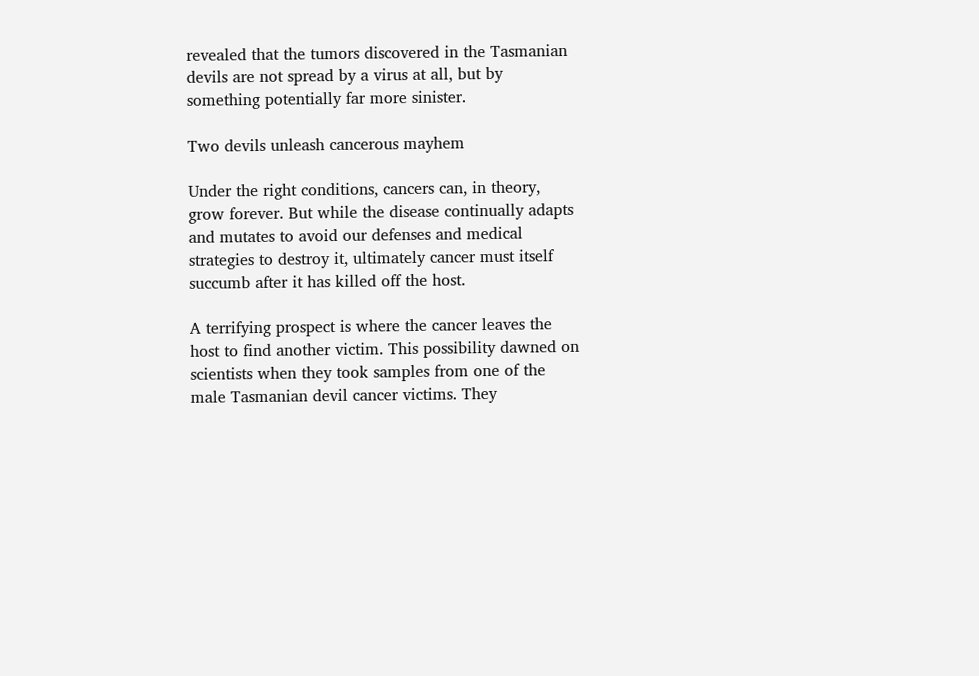revealed that the tumors discovered in the Tasmanian devils are not spread by a virus at all, but by something potentially far more sinister.

Two devils unleash cancerous mayhem

Under the right conditions, cancers can, in theory, grow forever. But while the disease continually adapts and mutates to avoid our defenses and medical strategies to destroy it, ultimately cancer must itself succumb after it has killed off the host.

A terrifying prospect is where the cancer leaves the host to find another victim. This possibility dawned on scientists when they took samples from one of the male Tasmanian devil cancer victims. They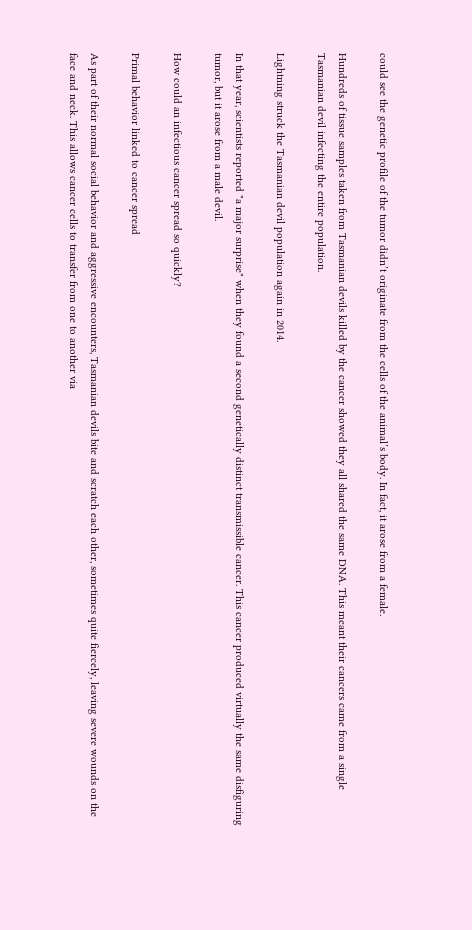could see the genetic profile of the tumor didn’t originate from the cells of the animal’s body. In fact, it arose from a female.

Hundreds of tissue samples taken from Tasmanian devils killed by the cancer showed they all shared the same DNA. This meant their cancers came from a single Tasmanian devil infecting the entire population.

Lightning struck the Tasmanian devil population again in 2014.

In that year, scientists reported "a major surprise" when they found a second genetically distinct transmissible cancer. This cancer produced virtually the same disfiguring tumor, but it arose from a male devil.

How could an infectious cancer spread so quickly?

Primal behavior linked to cancer spread

As part of their normal social behavior and aggressive encounters, Tasmanian devils bite and scratch each other, sometimes quite fiercely, leaving severe wounds on the face and neck. This allows cancer cells to transfer from one to another via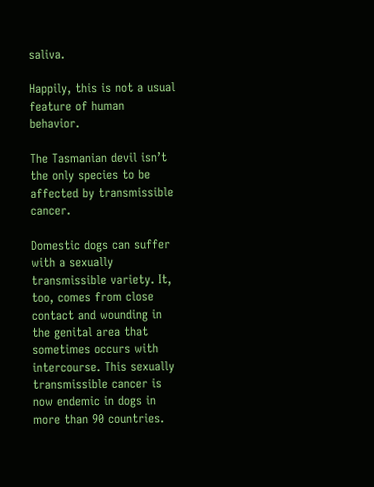saliva.

Happily, this is not a usual feature of human behavior.

The Tasmanian devil isn’t the only species to be affected by transmissible cancer.

Domestic dogs can suffer with a sexually transmissible variety. It, too, comes from close contact and wounding in the genital area that sometimes occurs with intercourse. This sexually transmissible cancer is now endemic in dogs in more than 90 countries.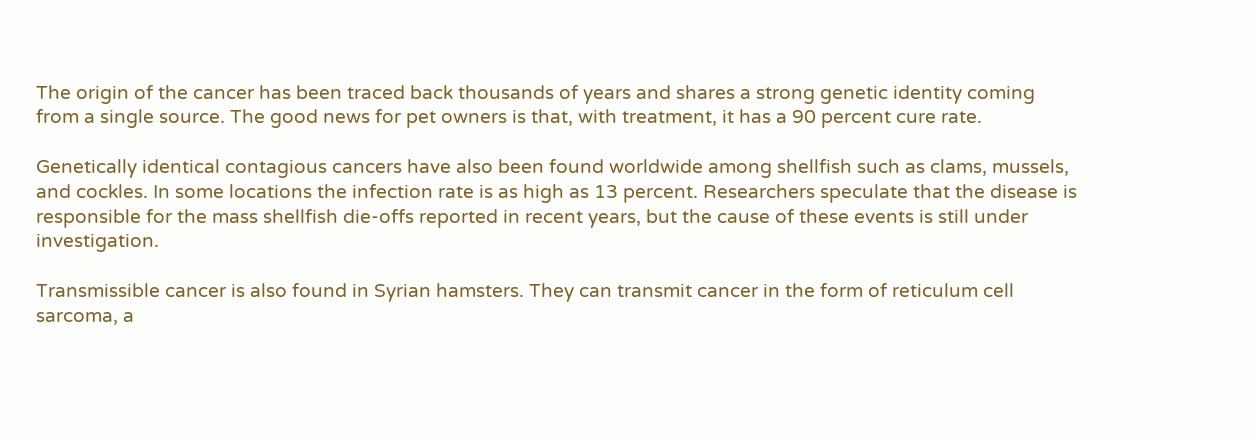The origin of the cancer has been traced back thousands of years and shares a strong genetic identity coming from a single source. The good news for pet owners is that, with treatment, it has a 90 percent cure rate.

Genetically identical contagious cancers have also been found worldwide among shellfish such as clams, mussels, and cockles. In some locations the infection rate is as high as 13 percent. Researchers speculate that the disease is responsible for the mass shellfish die-offs reported in recent years, but the cause of these events is still under investigation.

Transmissible cancer is also found in Syrian hamsters. They can transmit cancer in the form of reticulum cell sarcoma, a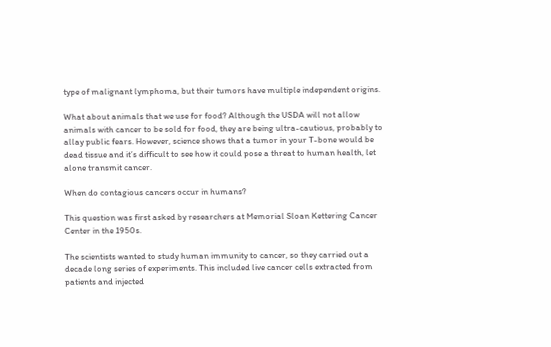type of malignant lymphoma, but their tumors have multiple independent origins.

What about animals that we use for food? Although the USDA will not allow animals with cancer to be sold for food, they are being ultra-cautious, probably to allay public fears. However, science shows that a tumor in your T-bone would be dead tissue and it’s difficult to see how it could pose a threat to human health, let alone transmit cancer.

When do contagious cancers occur in humans?

This question was first asked by researchers at Memorial Sloan Kettering Cancer Center in the 1950s.

The scientists wanted to study human immunity to cancer, so they carried out a decade long series of experiments. This included live cancer cells extracted from patients and injected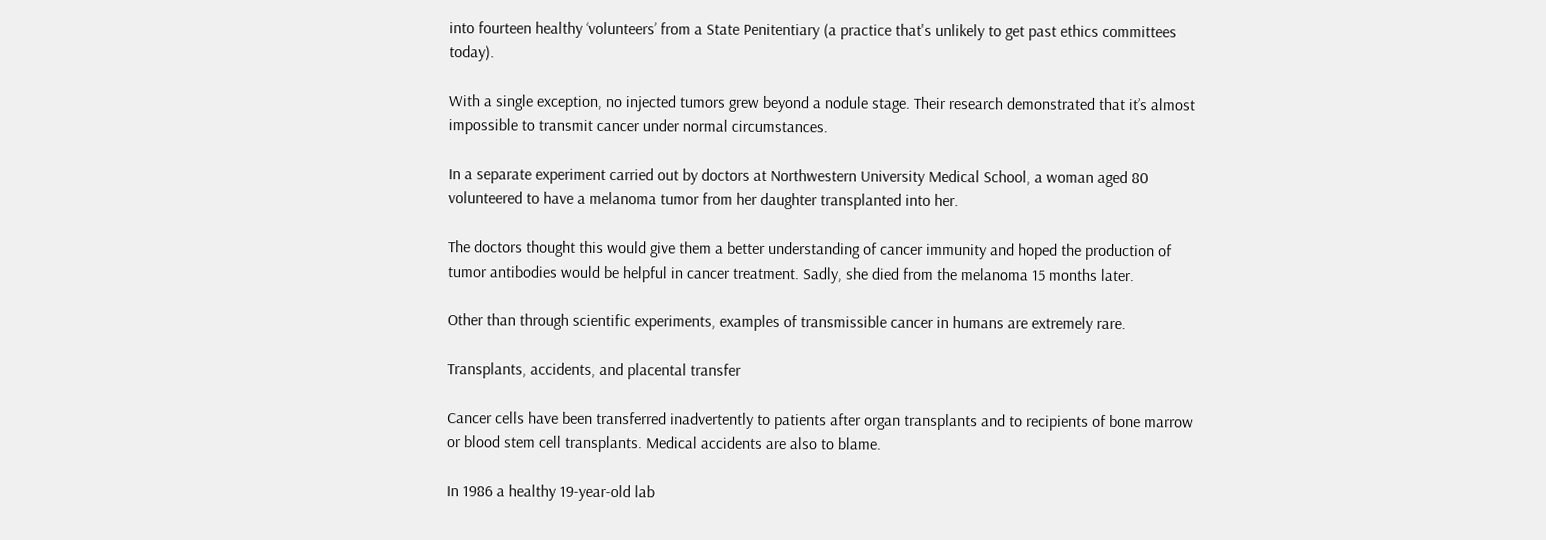into fourteen healthy ‘volunteers’ from a State Penitentiary (a practice that's unlikely to get past ethics committees today).

With a single exception, no injected tumors grew beyond a nodule stage. Their research demonstrated that it’s almost impossible to transmit cancer under normal circumstances.

In a separate experiment carried out by doctors at Northwestern University Medical School, a woman aged 80 volunteered to have a melanoma tumor from her daughter transplanted into her.

The doctors thought this would give them a better understanding of cancer immunity and hoped the production of tumor antibodies would be helpful in cancer treatment. Sadly, she died from the melanoma 15 months later.

Other than through scientific experiments, examples of transmissible cancer in humans are extremely rare.

Transplants, accidents, and placental transfer

Cancer cells have been transferred inadvertently to patients after organ transplants and to recipients of bone marrow or blood stem cell transplants. Medical accidents are also to blame.

In 1986 a healthy 19-year-old lab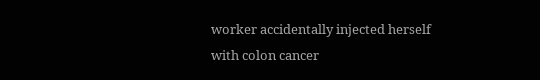worker accidentally injected herself with colon cancer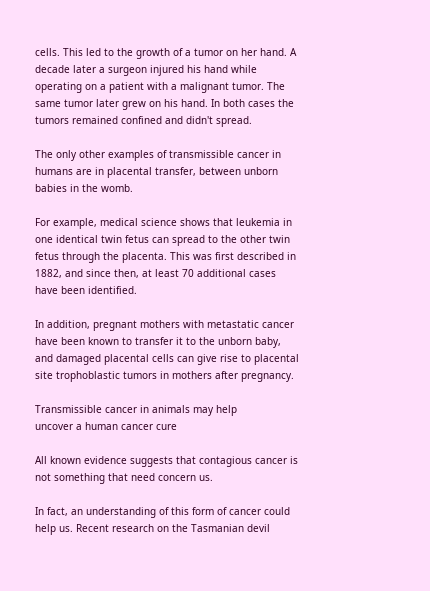cells. This led to the growth of a tumor on her hand. A decade later a surgeon injured his hand while operating on a patient with a malignant tumor. The same tumor later grew on his hand. In both cases the tumors remained confined and didn't spread.

The only other examples of transmissible cancer in humans are in placental transfer, between unborn babies in the womb.

For example, medical science shows that leukemia in one identical twin fetus can spread to the other twin fetus through the placenta. This was first described in 1882, and since then, at least 70 additional cases have been identified.

In addition, pregnant mothers with metastatic cancer have been known to transfer it to the unborn baby, and damaged placental cells can give rise to placental site trophoblastic tumors in mothers after pregnancy.

Transmissible cancer in animals may help
uncover a human cancer cure

All known evidence suggests that contagious cancer is not something that need concern us.

In fact, an understanding of this form of cancer could help us. Recent research on the Tasmanian devil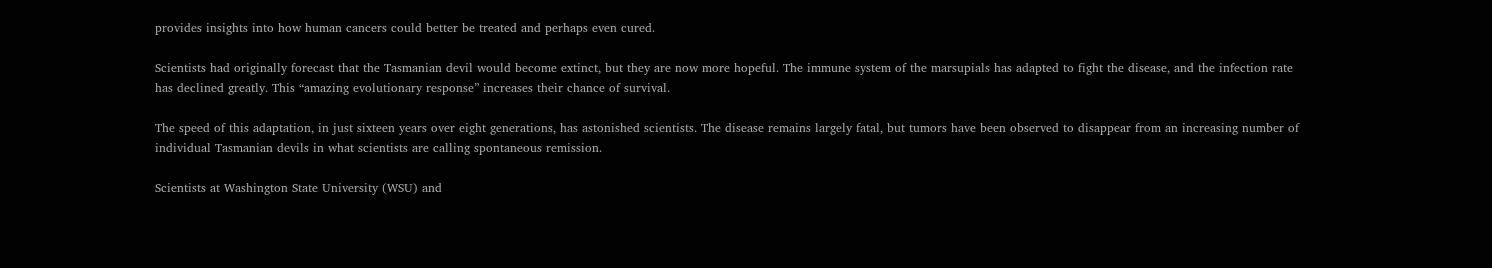provides insights into how human cancers could better be treated and perhaps even cured.

Scientists had originally forecast that the Tasmanian devil would become extinct, but they are now more hopeful. The immune system of the marsupials has adapted to fight the disease, and the infection rate has declined greatly. This “amazing evolutionary response” increases their chance of survival.

The speed of this adaptation, in just sixteen years over eight generations, has astonished scientists. The disease remains largely fatal, but tumors have been observed to disappear from an increasing number of individual Tasmanian devils in what scientists are calling spontaneous remission.

Scientists at Washington State University (WSU) and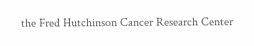the Fred Hutchinson Cancer Research Center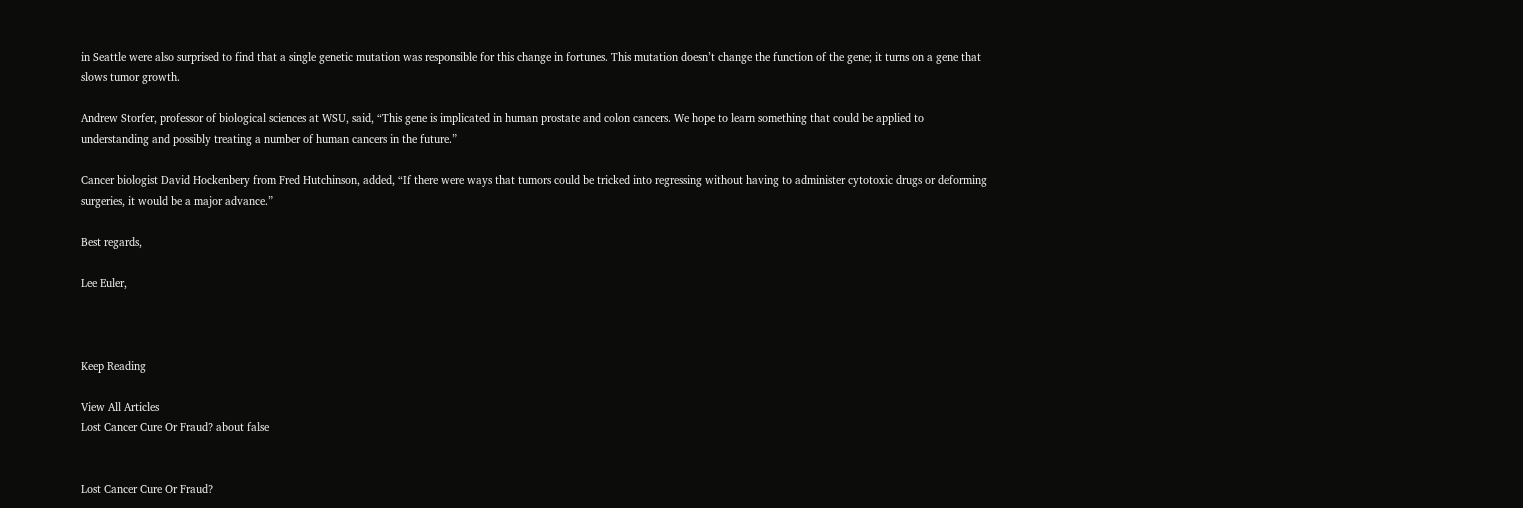in Seattle were also surprised to find that a single genetic mutation was responsible for this change in fortunes. This mutation doesn’t change the function of the gene; it turns on a gene that slows tumor growth.

Andrew Storfer, professor of biological sciences at WSU, said, “This gene is implicated in human prostate and colon cancers. We hope to learn something that could be applied to understanding and possibly treating a number of human cancers in the future.”

Cancer biologist David Hockenbery from Fred Hutchinson, added, “If there were ways that tumors could be tricked into regressing without having to administer cytotoxic drugs or deforming surgeries, it would be a major advance.”

Best regards,

Lee Euler,



Keep Reading

View All Articles
Lost Cancer Cure Or Fraud? about false


Lost Cancer Cure Or Fraud?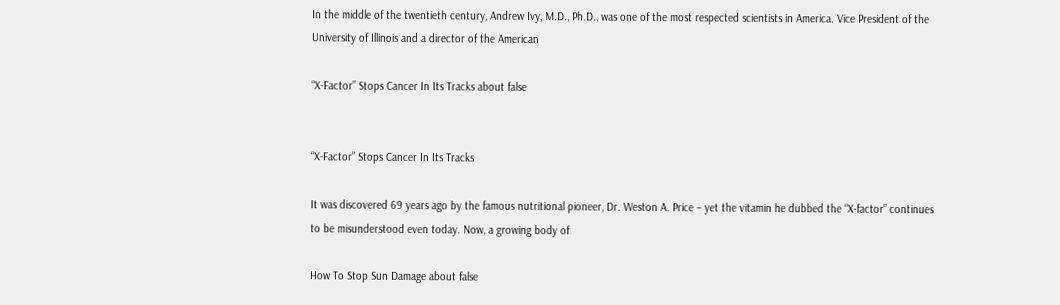In the middle of the twentieth century, Andrew Ivy, M.D., Ph.D., was one of the most respected scientists in America. Vice President of the University of Illinois and a director of the American

“X-Factor” Stops Cancer In Its Tracks about false


“X-Factor” Stops Cancer In Its Tracks

It was discovered 69 years ago by the famous nutritional pioneer, Dr. Weston A. Price – yet the vitamin he dubbed the “X-factor” continues to be misunderstood even today. Now, a growing body of

How To Stop Sun Damage about false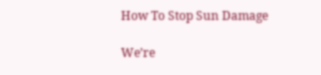How To Stop Sun Damage

We’re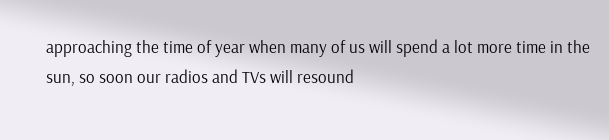approaching the time of year when many of us will spend a lot more time in the sun, so soon our radios and TVs will resound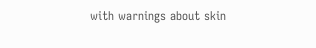with warnings about skin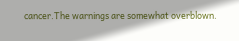cancer.The warnings are somewhat overblown.